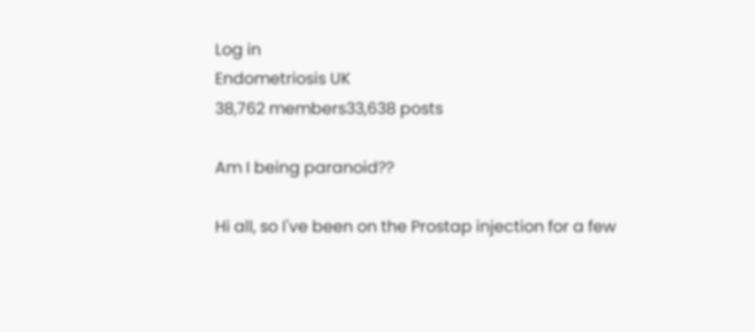Log in
Endometriosis UK
38,762 members33,638 posts

Am I being paranoid??

Hi all, so I've been on the Prostap injection for a few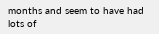months and seem to have had lots of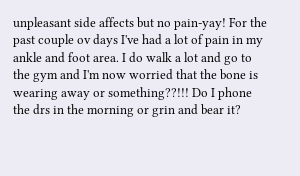unpleasant side affects but no pain-yay! For the past couple ov days I've had a lot of pain in my ankle and foot area. I do walk a lot and go to the gym and I'm now worried that the bone is wearing away or something??!!! Do I phone the drs in the morning or grin and bear it?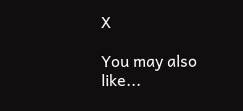X

You may also like...